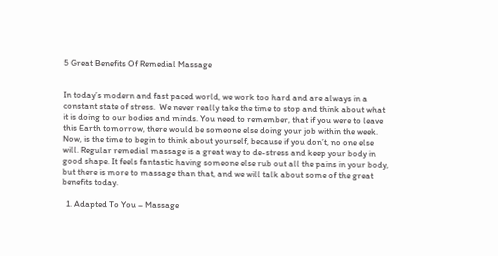5 Great Benefits Of Remedial Massage


In today’s modern and fast paced world, we work too hard and are always in a constant state of stress.  We never really take the time to stop and think about what it is doing to our bodies and minds. You need to remember, that if you were to leave this Earth tomorrow, there would be someone else doing your job within the week. Now, is the time to begin to think about yourself, because if you don’t, no one else will. Regular remedial massage is a great way to de-stress and keep your body in good shape. It feels fantastic having someone else rub out all the pains in your body, but there is more to massage than that, and we will talk about some of the great benefits today.

  1. Adapted To You – Massage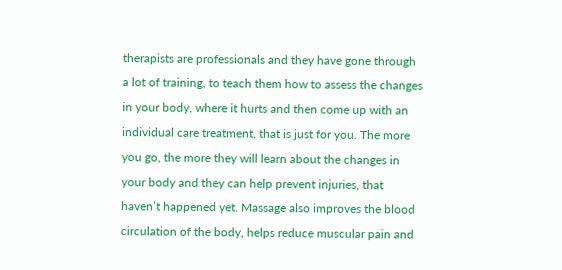therapists are professionals and they have gone through a lot of training, to teach them how to assess the changes in your body, where it hurts and then come up with an individual care treatment, that is just for you. The more you go, the more they will learn about the changes in your body and they can help prevent injuries, that haven’t happened yet. Massage also improves the blood circulation of the body, helps reduce muscular pain and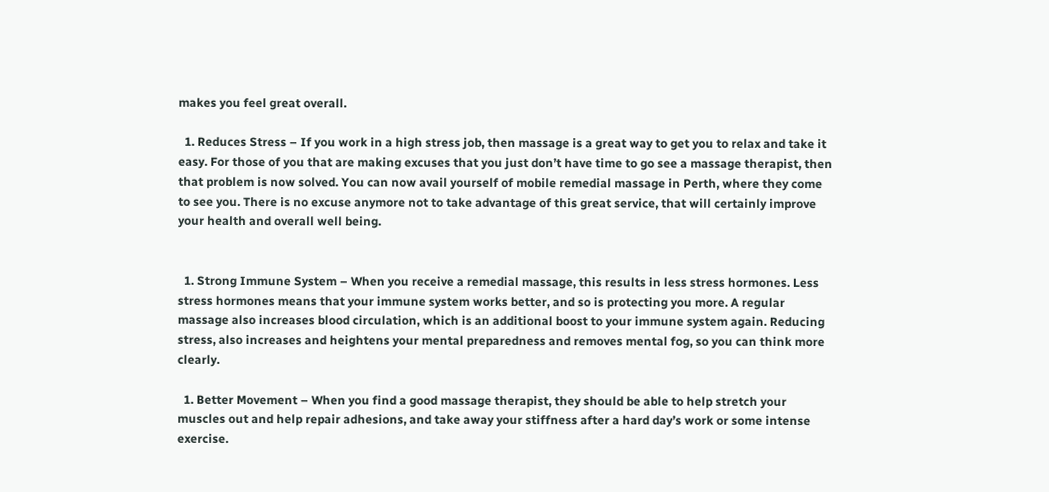makes you feel great overall.

  1. Reduces Stress – If you work in a high stress job, then massage is a great way to get you to relax and take it easy. For those of you that are making excuses that you just don’t have time to go see a massage therapist, then that problem is now solved. You can now avail yourself of mobile remedial massage in Perth, where they come to see you. There is no excuse anymore not to take advantage of this great service, that will certainly improve your health and overall well being.


  1. Strong Immune System – When you receive a remedial massage, this results in less stress hormones. Less stress hormones means that your immune system works better, and so is protecting you more. A regular massage also increases blood circulation, which is an additional boost to your immune system again. Reducing stress, also increases and heightens your mental preparedness and removes mental fog, so you can think more clearly.

  1. Better Movement – When you find a good massage therapist, they should be able to help stretch your muscles out and help repair adhesions, and take away your stiffness after a hard day’s work or some intense exercise.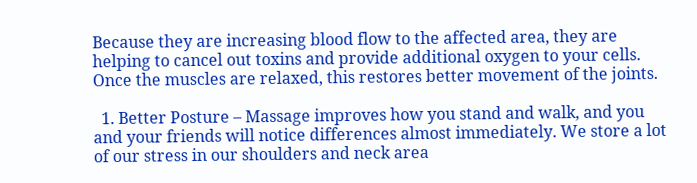Because they are increasing blood flow to the affected area, they are helping to cancel out toxins and provide additional oxygen to your cells. Once the muscles are relaxed, this restores better movement of the joints.

  1. Better Posture – Massage improves how you stand and walk, and you and your friends will notice differences almost immediately. We store a lot of our stress in our shoulders and neck area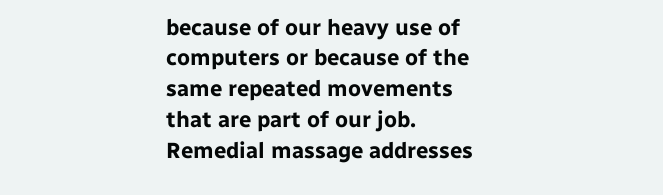because of our heavy use of computers or because of the same repeated movements that are part of our job. Remedial massage addresses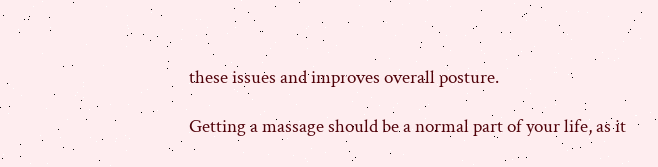these issues and improves overall posture.

Getting a massage should be a normal part of your life, as it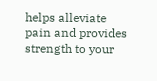helps alleviate pain and provides strength to your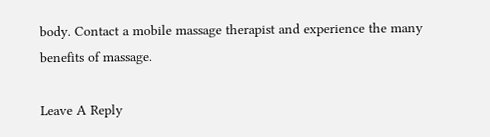body. Contact a mobile massage therapist and experience the many benefits of massage.

Leave A Reply